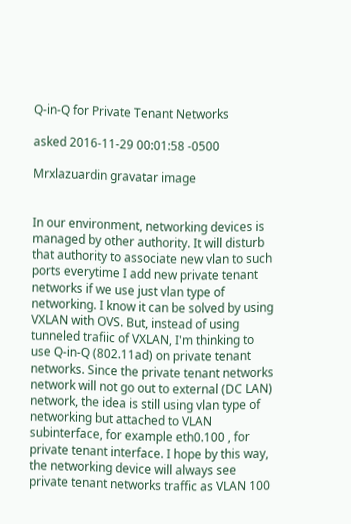Q-in-Q for Private Tenant Networks

asked 2016-11-29 00:01:58 -0500

Mrxlazuardin gravatar image


In our environment, networking devices is managed by other authority. It will disturb that authority to associate new vlan to such ports everytime I add new private tenant networks if we use just vlan type of networking. I know it can be solved by using VXLAN with OVS. But, instead of using tunneled trafiic of VXLAN, I'm thinking to use Q-in-Q (802.11ad) on private tenant networks. Since the private tenant networks network will not go out to external (DC LAN) network, the idea is still using vlan type of networking but attached to VLAN subinterface, for example eth0.100 , for private tenant interface. I hope by this way, the networking device will always see private tenant networks traffic as VLAN 100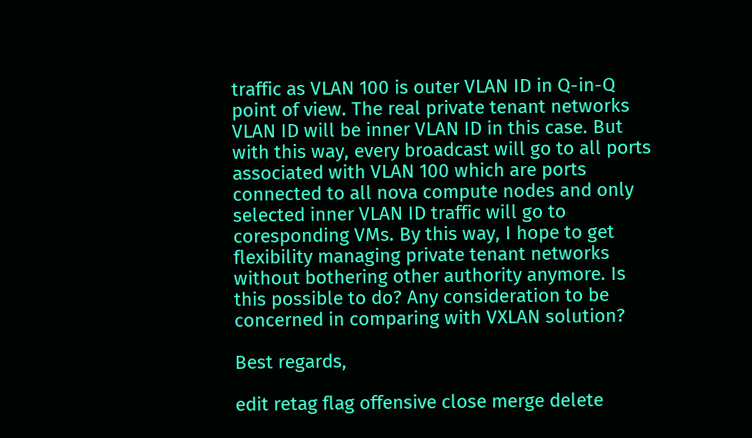traffic as VLAN 100 is outer VLAN ID in Q-in-Q point of view. The real private tenant networks VLAN ID will be inner VLAN ID in this case. But with this way, every broadcast will go to all ports associated with VLAN 100 which are ports connected to all nova compute nodes and only selected inner VLAN ID traffic will go to coresponding VMs. By this way, I hope to get flexibility managing private tenant networks without bothering other authority anymore. Is this possible to do? Any consideration to be concerned in comparing with VXLAN solution?

Best regards,

edit retag flag offensive close merge delete